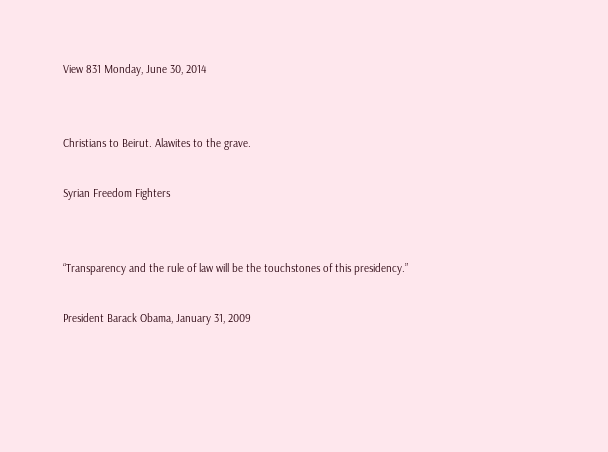View 831 Monday, June 30, 2014


Christians to Beirut. Alawites to the grave.

Syrian Freedom Fighters


“Transparency and the rule of law will be the touchstones of this presidency.”

President Barack Obama, January 31, 2009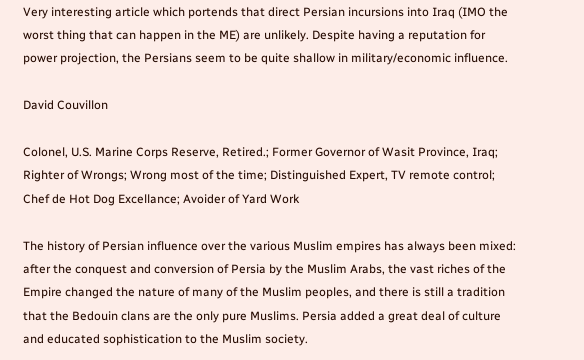Very interesting article which portends that direct Persian incursions into Iraq (IMO the worst thing that can happen in the ME) are unlikely. Despite having a reputation for power projection, the Persians seem to be quite shallow in military/economic influence.

David Couvillon

Colonel, U.S. Marine Corps Reserve, Retired.; Former Governor of Wasit Province, Iraq; Righter of Wrongs; Wrong most of the time; Distinguished Expert, TV remote control; Chef de Hot Dog Excellance; Avoider of Yard Work

The history of Persian influence over the various Muslim empires has always been mixed: after the conquest and conversion of Persia by the Muslim Arabs, the vast riches of the Empire changed the nature of many of the Muslim peoples, and there is still a tradition that the Bedouin clans are the only pure Muslims. Persia added a great deal of culture and educated sophistication to the Muslim society.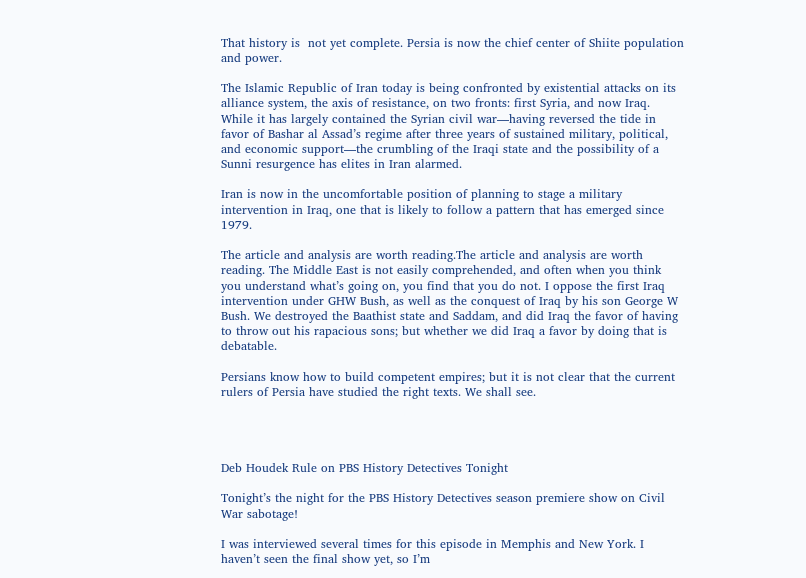That history is  not yet complete. Persia is now the chief center of Shiite population and power.

The Islamic Republic of Iran today is being confronted by existential attacks on its alliance system, the axis of resistance, on two fronts: first Syria, and now Iraq. While it has largely contained the Syrian civil war—having reversed the tide in favor of Bashar al Assad’s regime after three years of sustained military, political, and economic support—the crumbling of the Iraqi state and the possibility of a Sunni resurgence has elites in Iran alarmed.

Iran is now in the uncomfortable position of planning to stage a military intervention in Iraq, one that is likely to follow a pattern that has emerged since 1979.

The article and analysis are worth reading.The article and analysis are worth reading. The Middle East is not easily comprehended, and often when you think you understand what’s going on, you find that you do not. I oppose the first Iraq intervention under GHW Bush, as well as the conquest of Iraq by his son George W Bush. We destroyed the Baathist state and Saddam, and did Iraq the favor of having to throw out his rapacious sons; but whether we did Iraq a favor by doing that is debatable.

Persians know how to build competent empires; but it is not clear that the current rulers of Persia have studied the right texts. We shall see.




Deb Houdek Rule on PBS History Detectives Tonight

Tonight’s the night for the PBS History Detectives season premiere show on Civil War sabotage!

I was interviewed several times for this episode in Memphis and New York. I haven’t seen the final show yet, so I’m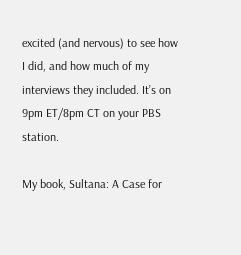excited (and nervous) to see how I did, and how much of my interviews they included. It’s on 9pm ET/8pm CT on your PBS station.

My book, Sultana: A Case for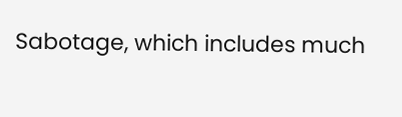Sabotage, which includes much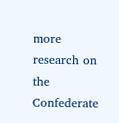more research on the Confederate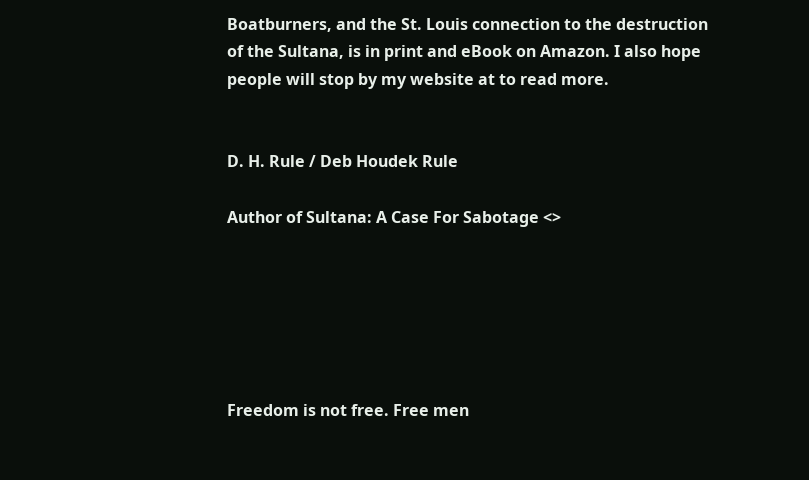Boatburners, and the St. Louis connection to the destruction of the Sultana, is in print and eBook on Amazon. I also hope people will stop by my website at to read more.


D. H. Rule / Deb Houdek Rule

Author of Sultana: A Case For Sabotage <>






Freedom is not free. Free men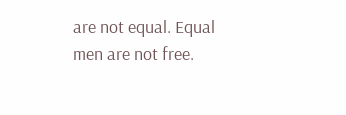are not equal. Equal men are not free.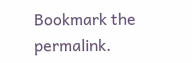Bookmark the permalink.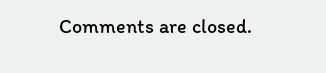Comments are closed.